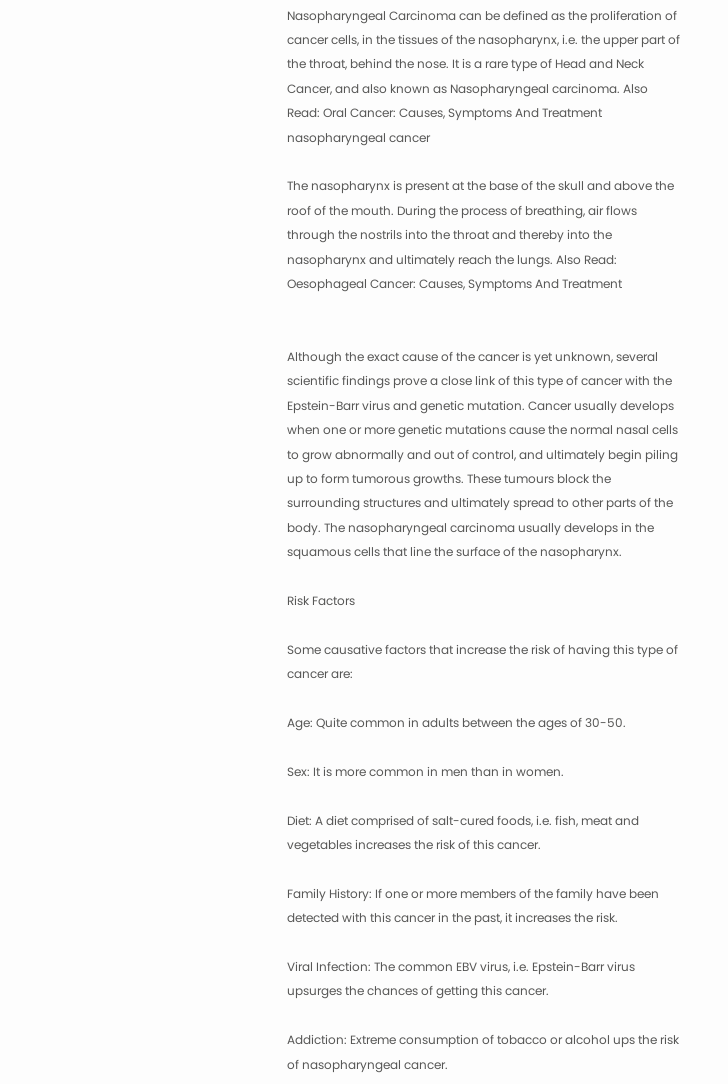Nasopharyngeal Carcinoma can be defined as the proliferation of cancer cells, in the tissues of the nasopharynx, i.e. the upper part of the throat, behind the nose. It is a rare type of Head and Neck Cancer, and also known as Nasopharyngeal carcinoma. Also Read: Oral Cancer: Causes, Symptoms And Treatment
nasopharyngeal cancer

The nasopharynx is present at the base of the skull and above the roof of the mouth. During the process of breathing, air flows through the nostrils into the throat and thereby into the nasopharynx and ultimately reach the lungs. Also Read: Oesophageal Cancer: Causes, Symptoms And Treatment


Although the exact cause of the cancer is yet unknown, several scientific findings prove a close link of this type of cancer with the Epstein-Barr virus and genetic mutation. Cancer usually develops when one or more genetic mutations cause the normal nasal cells to grow abnormally and out of control, and ultimately begin piling up to form tumorous growths. These tumours block the surrounding structures and ultimately spread to other parts of the body. The nasopharyngeal carcinoma usually develops in the squamous cells that line the surface of the nasopharynx.

Risk Factors

Some causative factors that increase the risk of having this type of cancer are:

Age: Quite common in adults between the ages of 30-50.

Sex: It is more common in men than in women.

Diet: A diet comprised of salt-cured foods, i.e. fish, meat and vegetables increases the risk of this cancer.

Family History: If one or more members of the family have been detected with this cancer in the past, it increases the risk.

Viral Infection: The common EBV virus, i.e. Epstein-Barr virus upsurges the chances of getting this cancer.

Addiction: Extreme consumption of tobacco or alcohol ups the risk of nasopharyngeal cancer.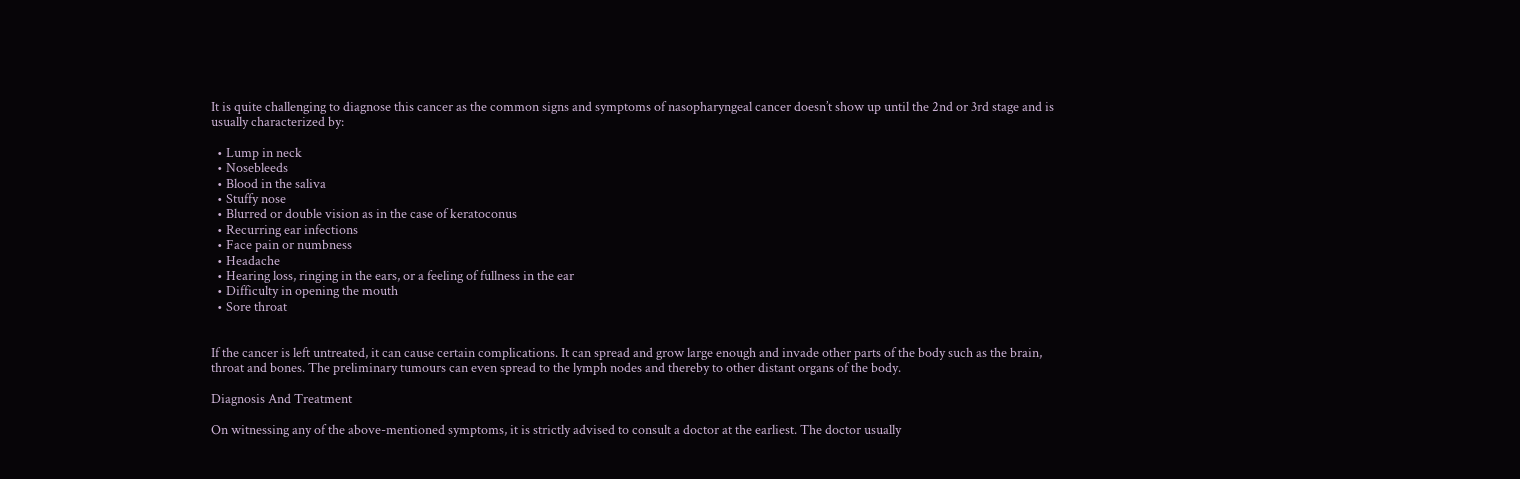It is quite challenging to diagnose this cancer as the common signs and symptoms of nasopharyngeal cancer doesn’t show up until the 2nd or 3rd stage and is usually characterized by:

  • Lump in neck
  • Nosebleeds
  • Blood in the saliva
  • Stuffy nose
  • Blurred or double vision as in the case of keratoconus
  • Recurring ear infections
  • Face pain or numbness
  • Headache
  • Hearing loss, ringing in the ears, or a feeling of fullness in the ear
  • Difficulty in opening the mouth
  • Sore throat


If the cancer is left untreated, it can cause certain complications. It can spread and grow large enough and invade other parts of the body such as the brain, throat and bones. The preliminary tumours can even spread to the lymph nodes and thereby to other distant organs of the body.

Diagnosis And Treatment

On witnessing any of the above-mentioned symptoms, it is strictly advised to consult a doctor at the earliest. The doctor usually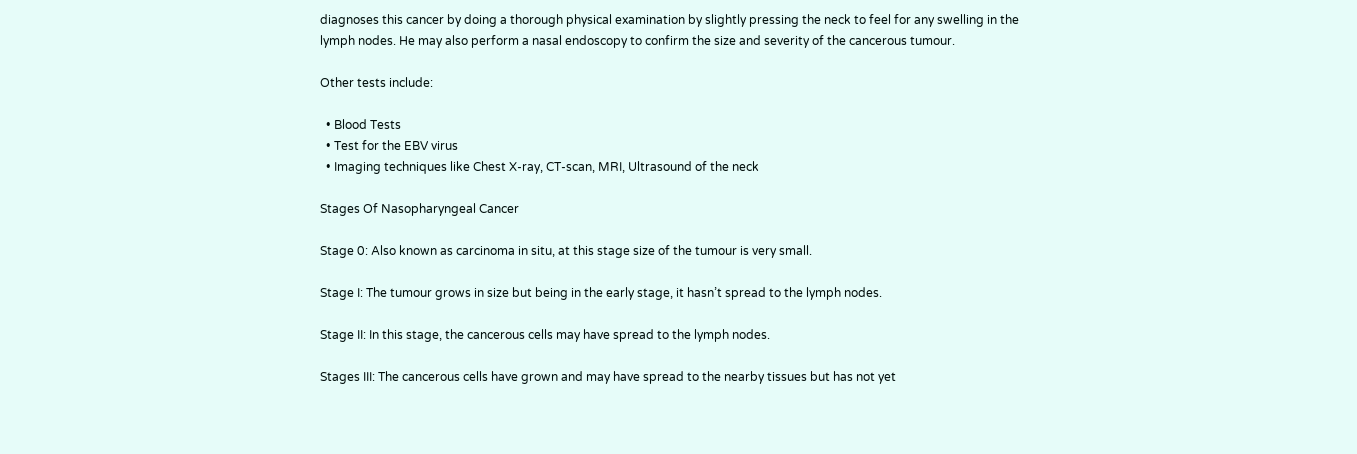diagnoses this cancer by doing a thorough physical examination by slightly pressing the neck to feel for any swelling in the lymph nodes. He may also perform a nasal endoscopy to confirm the size and severity of the cancerous tumour.

Other tests include:

  • Blood Tests
  • Test for the EBV virus
  • Imaging techniques like Chest X-ray, CT-scan, MRI, Ultrasound of the neck

Stages Of Nasopharyngeal Cancer

Stage 0: Also known as carcinoma in situ, at this stage size of the tumour is very small.

Stage I: The tumour grows in size but being in the early stage, it hasn’t spread to the lymph nodes.

Stage II: In this stage, the cancerous cells may have spread to the lymph nodes.

Stages III: The cancerous cells have grown and may have spread to the nearby tissues but has not yet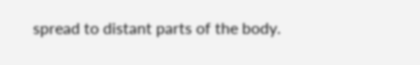spread to distant parts of the body.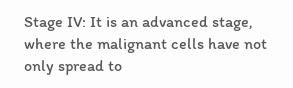Stage IV: It is an advanced stage, where the malignant cells have not only spread to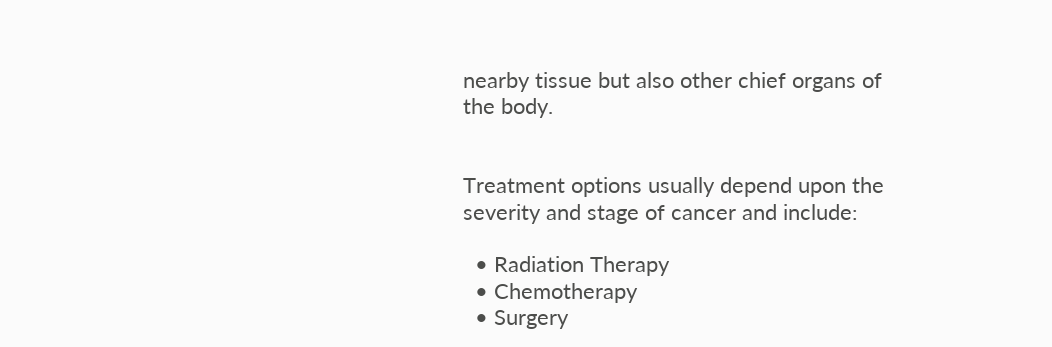nearby tissue but also other chief organs of the body.


Treatment options usually depend upon the severity and stage of cancer and include:

  • Radiation Therapy
  • Chemotherapy
  • Surgery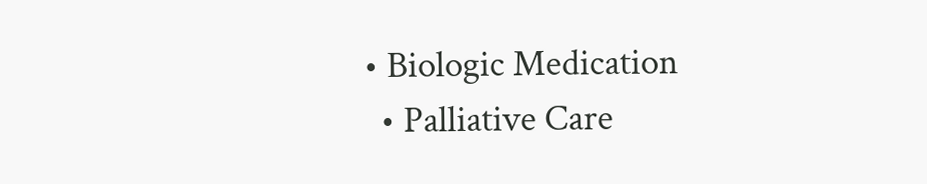• Biologic Medication
  • Palliative Care